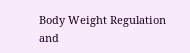Body Weight Regulation and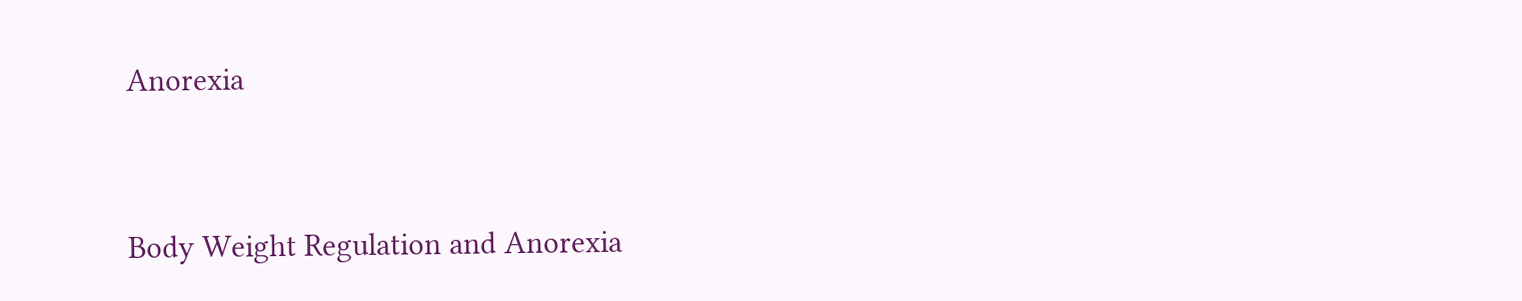Anorexia


Body Weight Regulation and Anorexia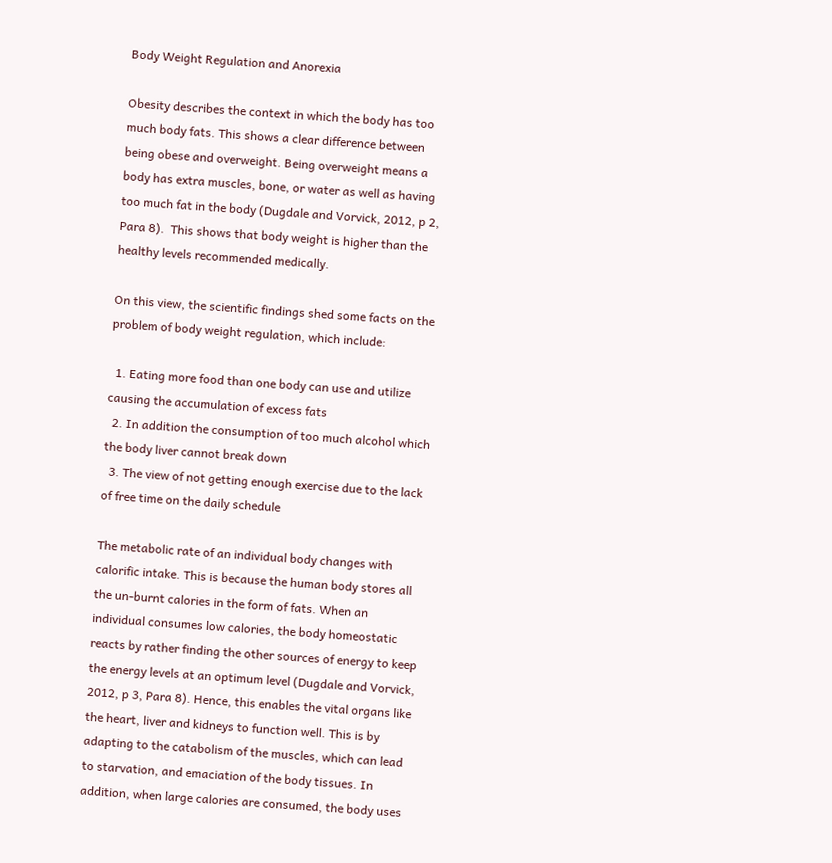Body Weight Regulation and Anorexia

Obesity describes the context in which the body has too much body fats. This shows a clear difference between being obese and overweight. Being overweight means a body has extra muscles, bone, or water as well as having too much fat in the body (Dugdale and Vorvick, 2012, p 2, Para 8).  This shows that body weight is higher than the healthy levels recommended medically.

On this view, the scientific findings shed some facts on the problem of body weight regulation, which include:

  1. Eating more food than one body can use and utilize causing the accumulation of excess fats
  2. In addition the consumption of too much alcohol which the body liver cannot break down
  3. The view of not getting enough exercise due to the lack of free time on the daily schedule

The metabolic rate of an individual body changes with calorific intake. This is because the human body stores all the un-burnt calories in the form of fats. When an individual consumes low calories, the body homeostatic reacts by rather finding the other sources of energy to keep the energy levels at an optimum level (Dugdale and Vorvick, 2012, p 3, Para 8). Hence, this enables the vital organs like the heart, liver and kidneys to function well. This is by adapting to the catabolism of the muscles, which can lead to starvation, and emaciation of the body tissues. In addition, when large calories are consumed, the body uses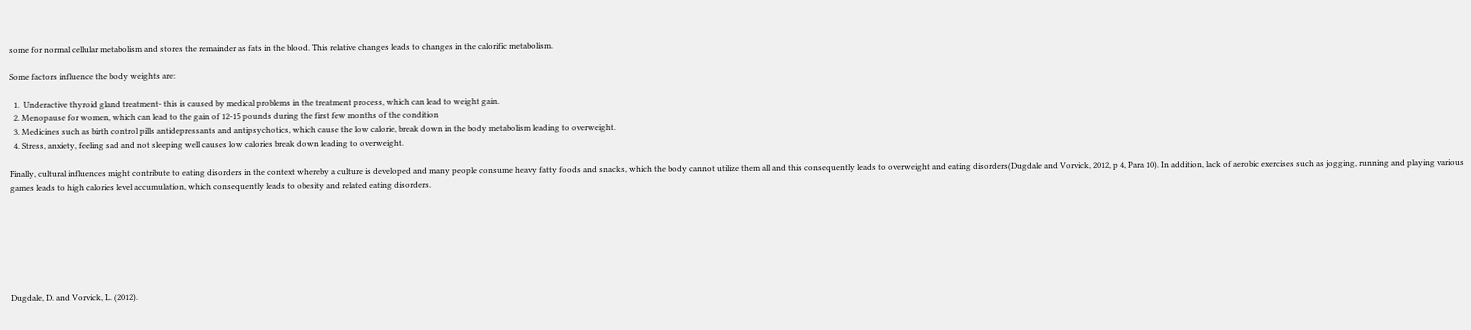some for normal cellular metabolism and stores the remainder as fats in the blood. This relative changes leads to changes in the calorific metabolism.

Some factors influence the body weights are:

  1.  Underactive thyroid gland treatment- this is caused by medical problems in the treatment process, which can lead to weight gain.
  2. Menopause for women, which can lead to the gain of 12-15 pounds during the first few months of the condition
  3. Medicines such as birth control pills antidepressants and antipsychotics, which cause the low calorie, break down in the body metabolism leading to overweight.
  4. Stress, anxiety, feeling sad and not sleeping well causes low calories break down leading to overweight.

Finally, cultural influences might contribute to eating disorders in the context whereby a culture is developed and many people consume heavy fatty foods and snacks, which the body cannot utilize them all and this consequently leads to overweight and eating disorders(Dugdale and Vorvick, 2012, p 4, Para 10). In addition, lack of aerobic exercises such as jogging, running and playing various games leads to high calories level accumulation, which consequently leads to obesity and related eating disorders.







Dugdale, D. and Vorvick, L. (2012).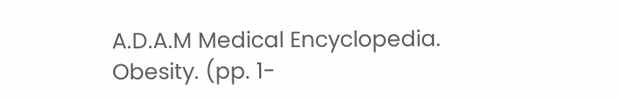A.D.A.M Medical Encyclopedia. Obesity. (pp. 1-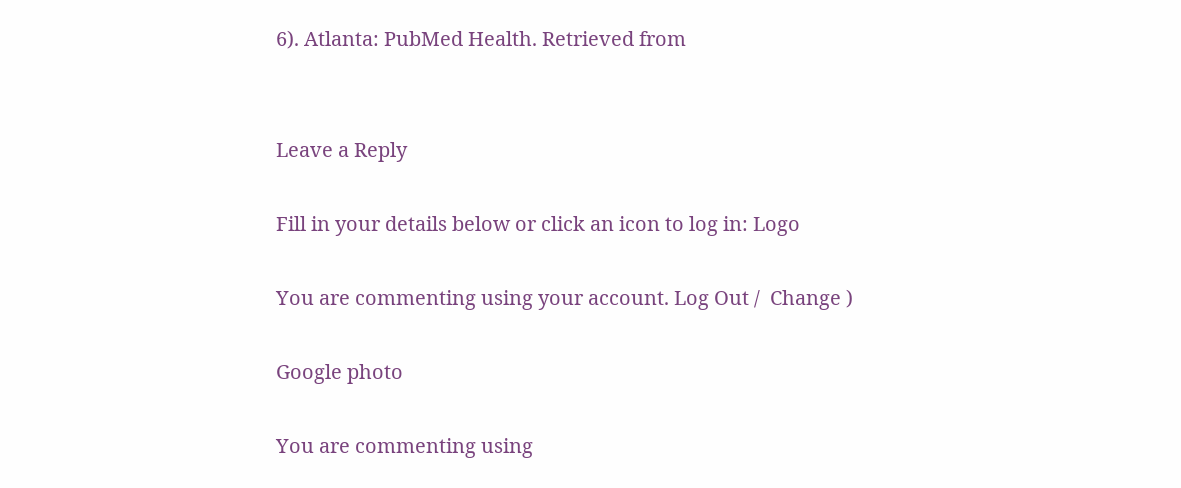6). Atlanta: PubMed Health. Retrieved from


Leave a Reply

Fill in your details below or click an icon to log in: Logo

You are commenting using your account. Log Out /  Change )

Google photo

You are commenting using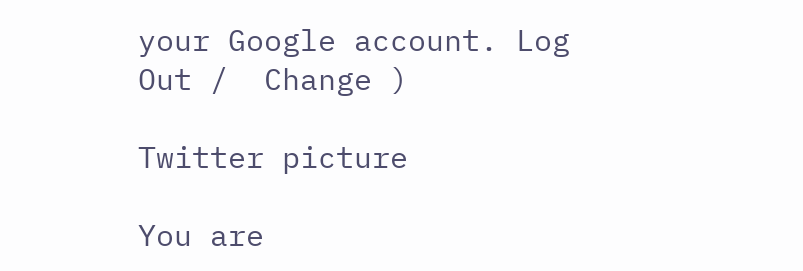your Google account. Log Out /  Change )

Twitter picture

You are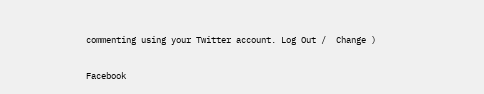commenting using your Twitter account. Log Out /  Change )

Facebook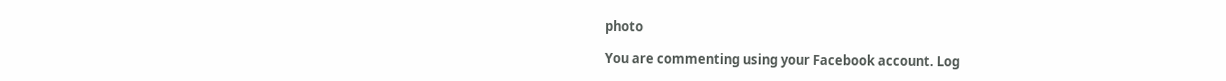photo

You are commenting using your Facebook account. Log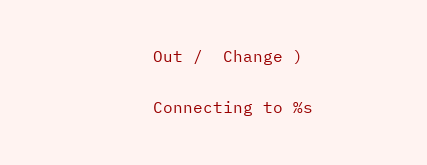Out /  Change )

Connecting to %s